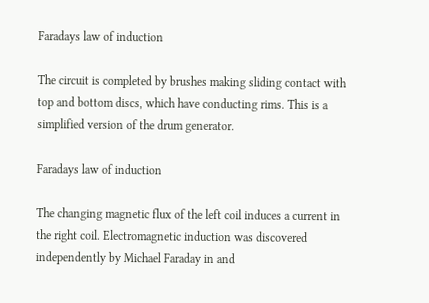Faradays law of induction

The circuit is completed by brushes making sliding contact with top and bottom discs, which have conducting rims. This is a simplified version of the drum generator.

Faradays law of induction

The changing magnetic flux of the left coil induces a current in the right coil. Electromagnetic induction was discovered independently by Michael Faraday in and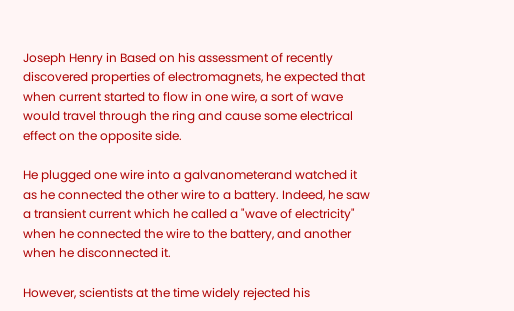Joseph Henry in Based on his assessment of recently discovered properties of electromagnets, he expected that when current started to flow in one wire, a sort of wave would travel through the ring and cause some electrical effect on the opposite side.

He plugged one wire into a galvanometerand watched it as he connected the other wire to a battery. Indeed, he saw a transient current which he called a "wave of electricity" when he connected the wire to the battery, and another when he disconnected it.

However, scientists at the time widely rejected his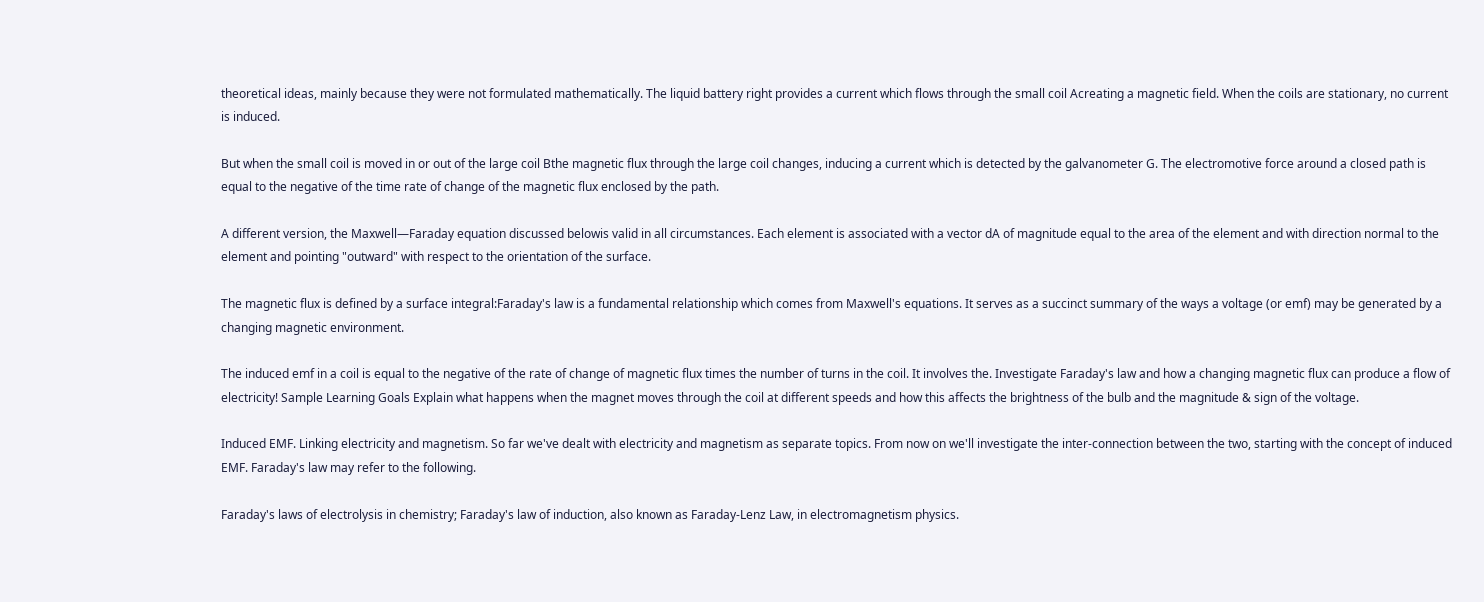theoretical ideas, mainly because they were not formulated mathematically. The liquid battery right provides a current which flows through the small coil Acreating a magnetic field. When the coils are stationary, no current is induced.

But when the small coil is moved in or out of the large coil Bthe magnetic flux through the large coil changes, inducing a current which is detected by the galvanometer G. The electromotive force around a closed path is equal to the negative of the time rate of change of the magnetic flux enclosed by the path.

A different version, the Maxwell—Faraday equation discussed belowis valid in all circumstances. Each element is associated with a vector dA of magnitude equal to the area of the element and with direction normal to the element and pointing "outward" with respect to the orientation of the surface.

The magnetic flux is defined by a surface integral:Faraday's law is a fundamental relationship which comes from Maxwell's equations. It serves as a succinct summary of the ways a voltage (or emf) may be generated by a changing magnetic environment.

The induced emf in a coil is equal to the negative of the rate of change of magnetic flux times the number of turns in the coil. It involves the. Investigate Faraday's law and how a changing magnetic flux can produce a flow of electricity! Sample Learning Goals Explain what happens when the magnet moves through the coil at different speeds and how this affects the brightness of the bulb and the magnitude & sign of the voltage.

Induced EMF. Linking electricity and magnetism. So far we've dealt with electricity and magnetism as separate topics. From now on we'll investigate the inter-connection between the two, starting with the concept of induced EMF. Faraday's law may refer to the following.

Faraday's laws of electrolysis in chemistry; Faraday's law of induction, also known as Faraday-Lenz Law, in electromagnetism physics.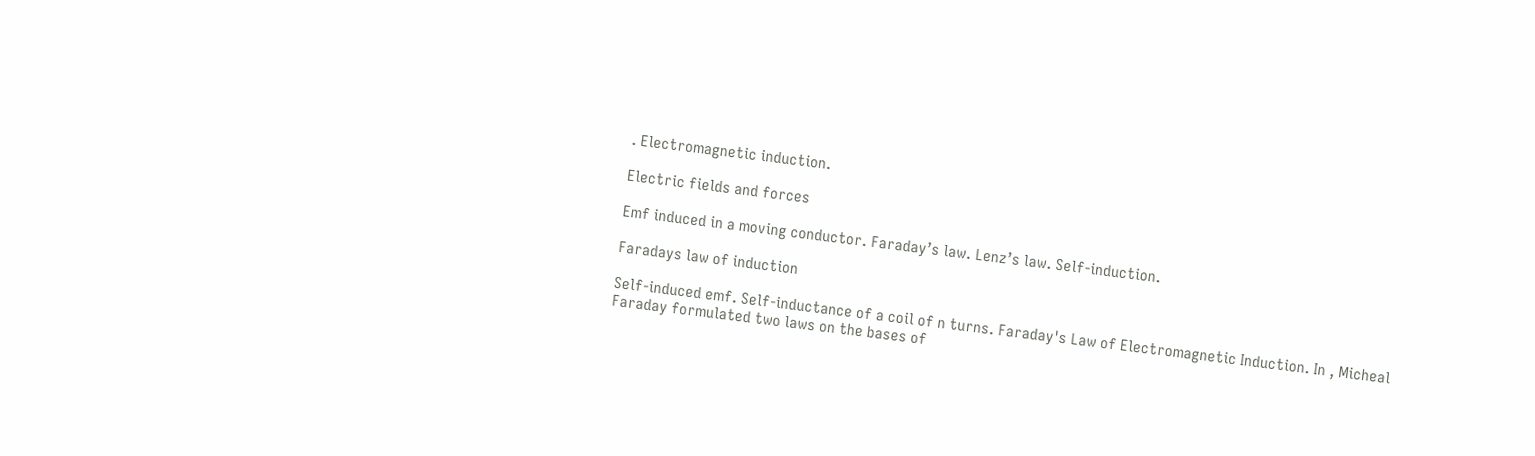. Electromagnetic induction.

Electric fields and forces

Emf induced in a moving conductor. Faraday’s law. Lenz’s law. Self-induction.

Faradays law of induction

Self-induced emf. Self-inductance of a coil of n turns. Faraday's Law of Electromagnetic Induction. In , Micheal Faraday formulated two laws on the bases of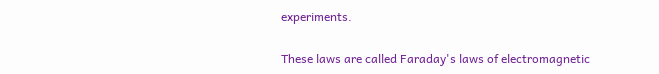experiments.

These laws are called Faraday's laws of electromagnetic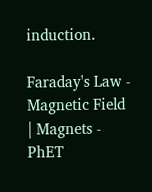induction.

Faraday's Law - Magnetic Field | Magnets - PhET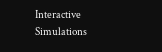Interactive Simulations